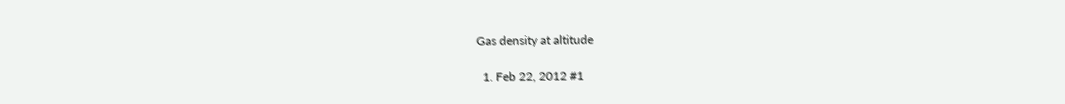Gas density at altitude

  1. Feb 22, 2012 #1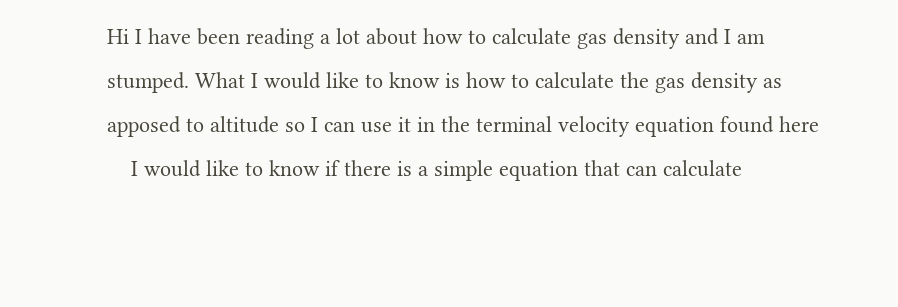Hi I have been reading a lot about how to calculate gas density and I am stumped. What I would like to know is how to calculate the gas density as apposed to altitude so I can use it in the terminal velocity equation found here
    I would like to know if there is a simple equation that can calculate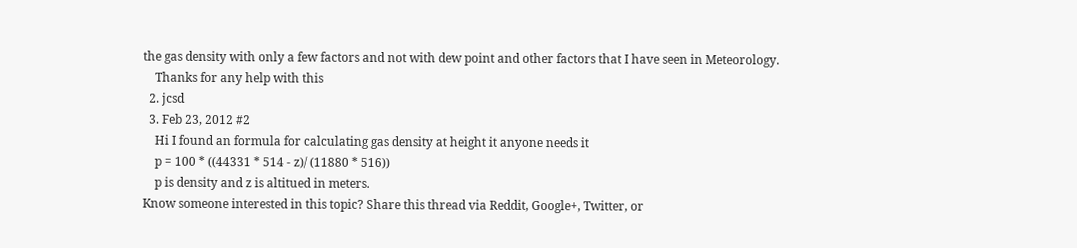the gas density with only a few factors and not with dew point and other factors that I have seen in Meteorology.
    Thanks for any help with this
  2. jcsd
  3. Feb 23, 2012 #2
    Hi I found an formula for calculating gas density at height it anyone needs it
    p = 100 * ((44331 * 514 - z)/ (11880 * 516))
    p is density and z is altitued in meters.
Know someone interested in this topic? Share this thread via Reddit, Google+, Twitter, or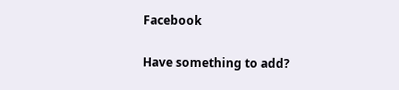Facebook

Have something to add?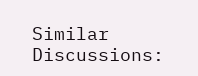Similar Discussions: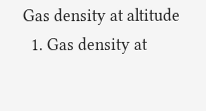Gas density at altitude
  1. Gas density at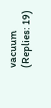vacuum (Replies: 19)